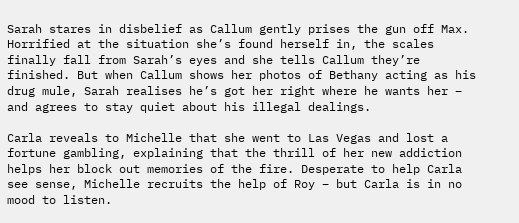Sarah stares in disbelief as Callum gently prises the gun off Max. Horrified at the situation she’s found herself in, the scales finally fall from Sarah’s eyes and she tells Callum they’re finished. But when Callum shows her photos of Bethany acting as his drug mule, Sarah realises he’s got her right where he wants her – and agrees to stay quiet about his illegal dealings.

Carla reveals to Michelle that she went to Las Vegas and lost a fortune gambling, explaining that the thrill of her new addiction helps her block out memories of the fire. Desperate to help Carla see sense, Michelle recruits the help of Roy – but Carla is in no mood to listen.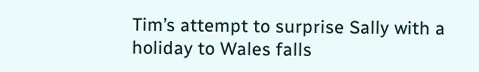Tim’s attempt to surprise Sally with a holiday to Wales falls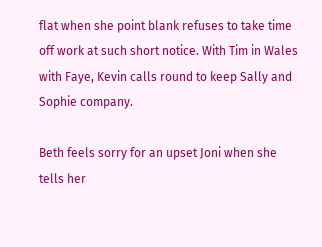flat when she point blank refuses to take time off work at such short notice. With Tim in Wales with Faye, Kevin calls round to keep Sally and Sophie company.

Beth feels sorry for an upset Joni when she tells her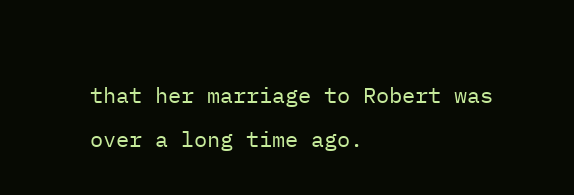that her marriage to Robert was over a long time ago.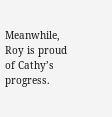Meanwhile, Roy is proud of Cathy’s progress.